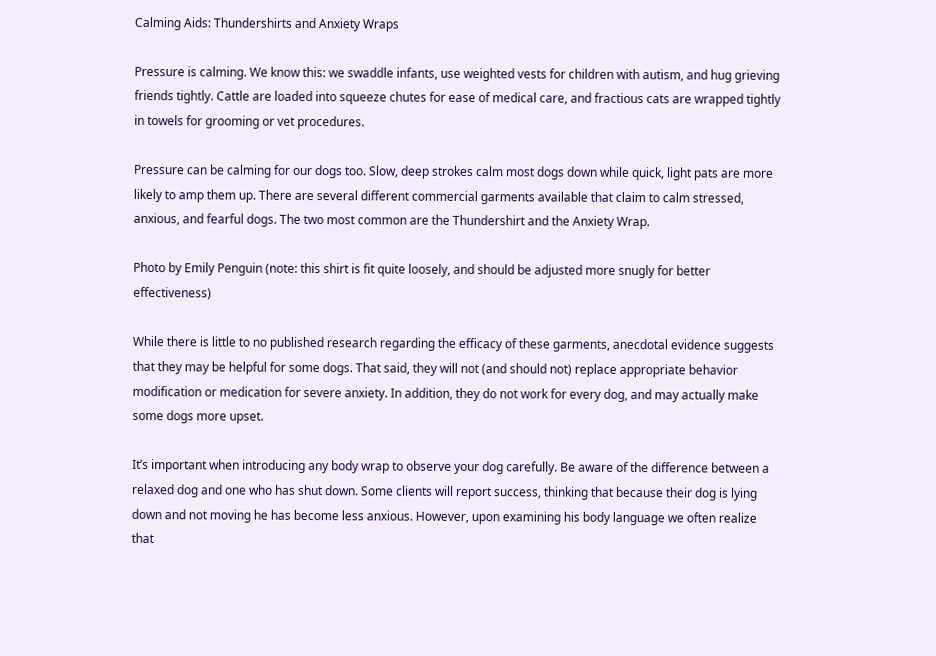Calming Aids: Thundershirts and Anxiety Wraps

Pressure is calming. We know this: we swaddle infants, use weighted vests for children with autism, and hug grieving friends tightly. Cattle are loaded into squeeze chutes for ease of medical care, and fractious cats are wrapped tightly in towels for grooming or vet procedures.

Pressure can be calming for our dogs too. Slow, deep strokes calm most dogs down while quick, light pats are more likely to amp them up. There are several different commercial garments available that claim to calm stressed, anxious, and fearful dogs. The two most common are the Thundershirt and the Anxiety Wrap.

Photo by Emily Penguin (note: this shirt is fit quite loosely, and should be adjusted more snugly for better effectiveness)

While there is little to no published research regarding the efficacy of these garments, anecdotal evidence suggests that they may be helpful for some dogs. That said, they will not (and should not) replace appropriate behavior modification or medication for severe anxiety. In addition, they do not work for every dog, and may actually make some dogs more upset.

It’s important when introducing any body wrap to observe your dog carefully. Be aware of the difference between a relaxed dog and one who has shut down. Some clients will report success, thinking that because their dog is lying down and not moving he has become less anxious. However, upon examining his body language we often realize that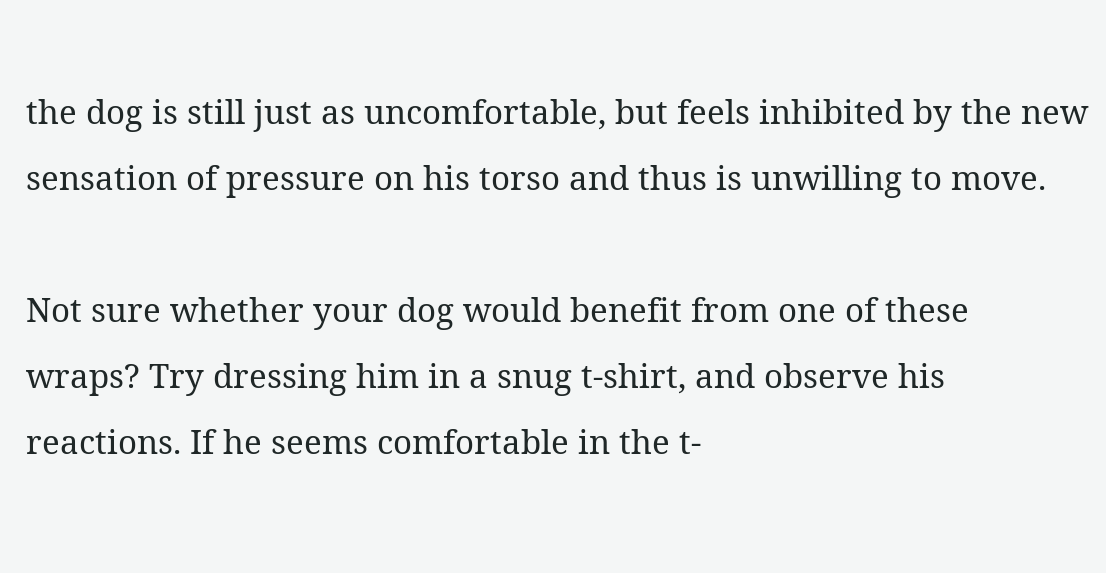the dog is still just as uncomfortable, but feels inhibited by the new sensation of pressure on his torso and thus is unwilling to move.

Not sure whether your dog would benefit from one of these wraps? Try dressing him in a snug t-shirt, and observe his reactions. If he seems comfortable in the t-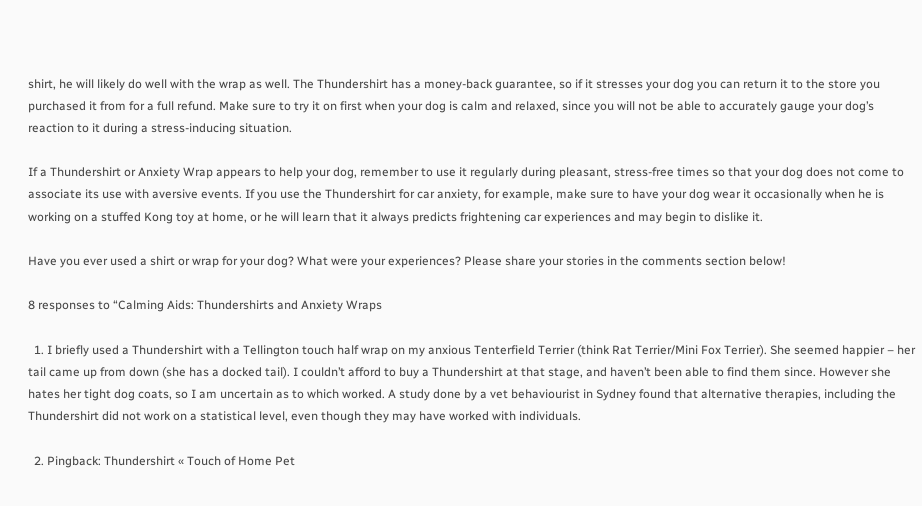shirt, he will likely do well with the wrap as well. The Thundershirt has a money-back guarantee, so if it stresses your dog you can return it to the store you purchased it from for a full refund. Make sure to try it on first when your dog is calm and relaxed, since you will not be able to accurately gauge your dog’s reaction to it during a stress-inducing situation.

If a Thundershirt or Anxiety Wrap appears to help your dog, remember to use it regularly during pleasant, stress-free times so that your dog does not come to associate its use with aversive events. If you use the Thundershirt for car anxiety, for example, make sure to have your dog wear it occasionally when he is working on a stuffed Kong toy at home, or he will learn that it always predicts frightening car experiences and may begin to dislike it.

Have you ever used a shirt or wrap for your dog? What were your experiences? Please share your stories in the comments section below!

8 responses to “Calming Aids: Thundershirts and Anxiety Wraps

  1. I briefly used a Thundershirt with a Tellington touch half wrap on my anxious Tenterfield Terrier (think Rat Terrier/Mini Fox Terrier). She seemed happier – her tail came up from down (she has a docked tail). I couldn’t afford to buy a Thundershirt at that stage, and haven’t been able to find them since. However she hates her tight dog coats, so I am uncertain as to which worked. A study done by a vet behaviourist in Sydney found that alternative therapies, including the Thundershirt did not work on a statistical level, even though they may have worked with individuals.

  2. Pingback: Thundershirt « Touch of Home Pet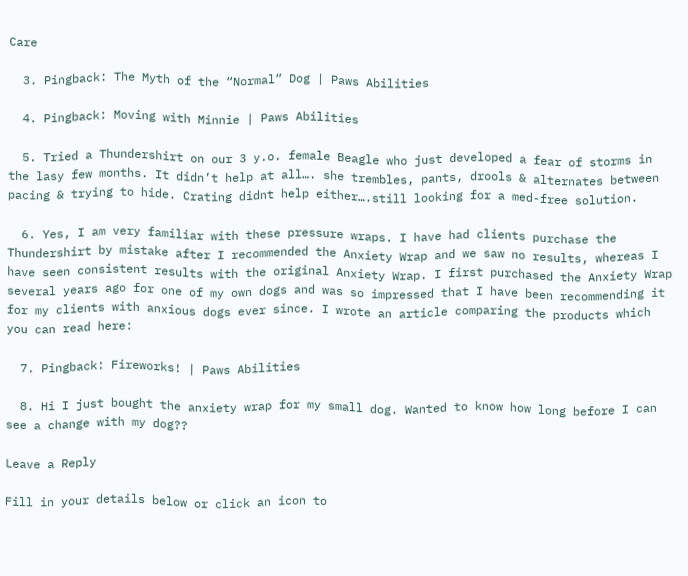Care

  3. Pingback: The Myth of the “Normal” Dog | Paws Abilities

  4. Pingback: Moving with Minnie | Paws Abilities

  5. Tried a Thundershirt on our 3 y.o. female Beagle who just developed a fear of storms in the lasy few months. It didn’t help at all…. she trembles, pants, drools & alternates between pacing & trying to hide. Crating didnt help either….still looking for a med-free solution.

  6. Yes, I am very familiar with these pressure wraps. I have had clients purchase the Thundershirt by mistake after I recommended the Anxiety Wrap and we saw no results, whereas I have seen consistent results with the original Anxiety Wrap. I first purchased the Anxiety Wrap several years ago for one of my own dogs and was so impressed that I have been recommending it for my clients with anxious dogs ever since. I wrote an article comparing the products which you can read here:

  7. Pingback: Fireworks! | Paws Abilities

  8. Hi I just bought the anxiety wrap for my small dog. Wanted to know how long before I can see a change with my dog??

Leave a Reply

Fill in your details below or click an icon to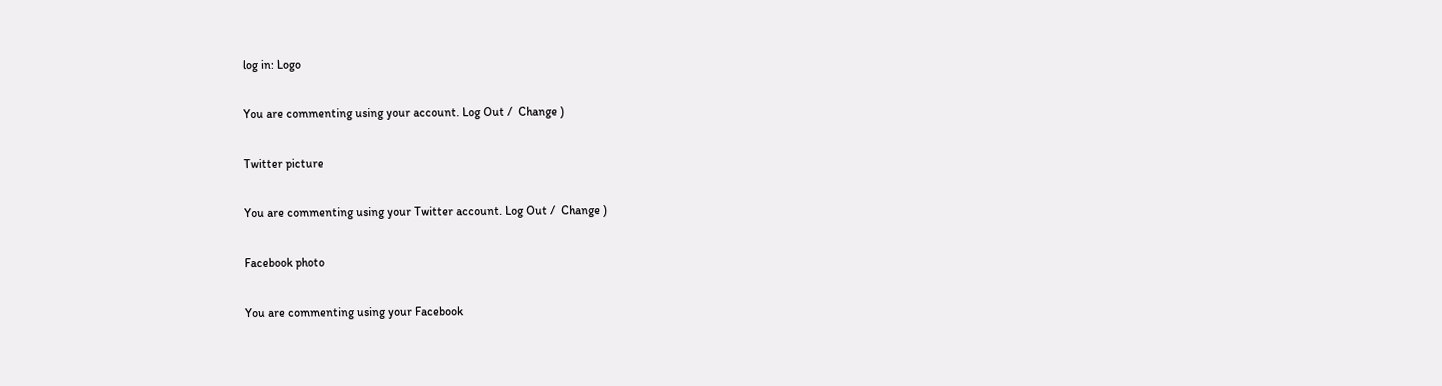log in: Logo

You are commenting using your account. Log Out /  Change )

Twitter picture

You are commenting using your Twitter account. Log Out /  Change )

Facebook photo

You are commenting using your Facebook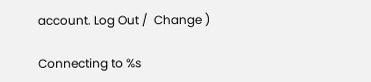account. Log Out /  Change )

Connecting to %s